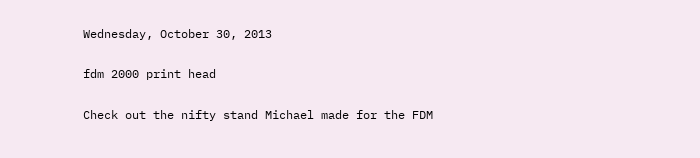Wednesday, October 30, 2013

fdm 2000 print head

Check out the nifty stand Michael made for the FDM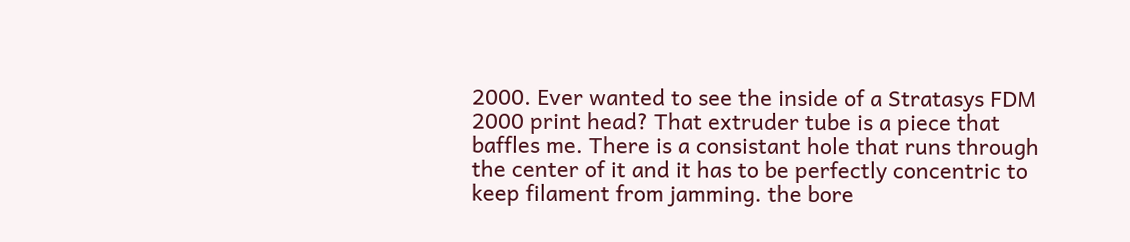2000. Ever wanted to see the inside of a Stratasys FDM 2000 print head? That extruder tube is a piece that baffles me. There is a consistant hole that runs through the center of it and it has to be perfectly concentric to keep filament from jamming. the bore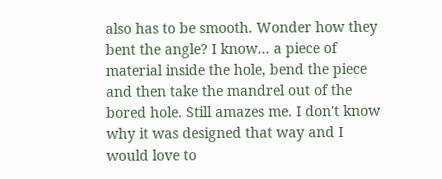also has to be smooth. Wonder how they bent the angle? I know... a piece of material inside the hole, bend the piece and then take the mandrel out of the bored hole. Still amazes me. I don't know why it was designed that way and I would love to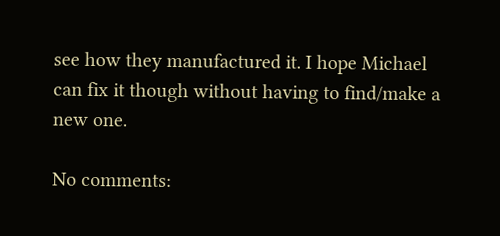see how they manufactured it. I hope Michael can fix it though without having to find/make a new one.

No comments: